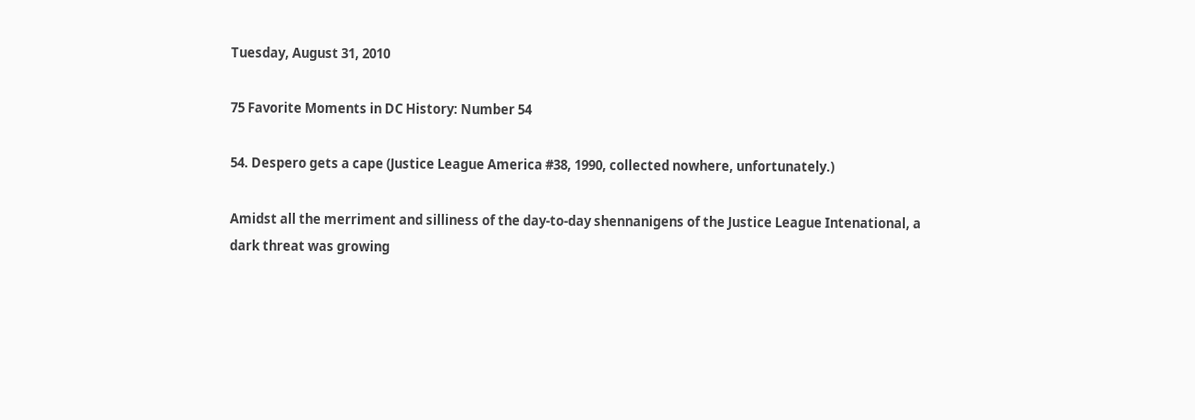Tuesday, August 31, 2010

75 Favorite Moments in DC History: Number 54

54. Despero gets a cape (Justice League America #38, 1990, collected nowhere, unfortunately.)

Amidst all the merriment and silliness of the day-to-day shennanigens of the Justice League Intenational, a dark threat was growing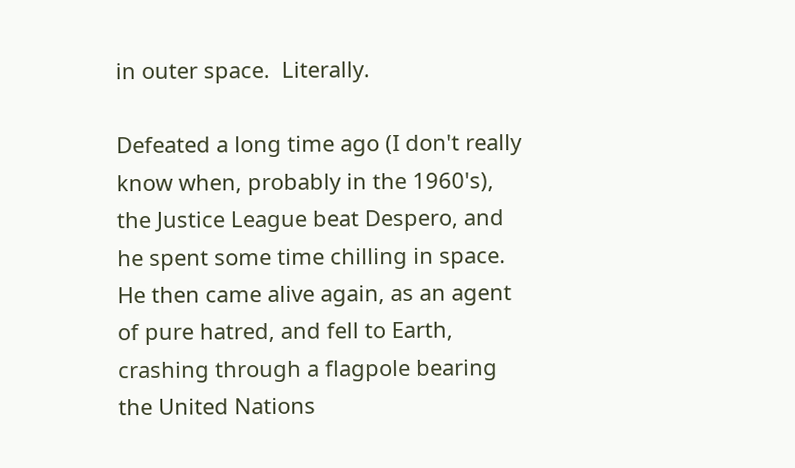in outer space.  Literally.

Defeated a long time ago (I don't really know when, probably in the 1960's), the Justice League beat Despero, and he spent some time chilling in space.  He then came alive again, as an agent of pure hatred, and fell to Earth, crashing through a flagpole bearing the United Nations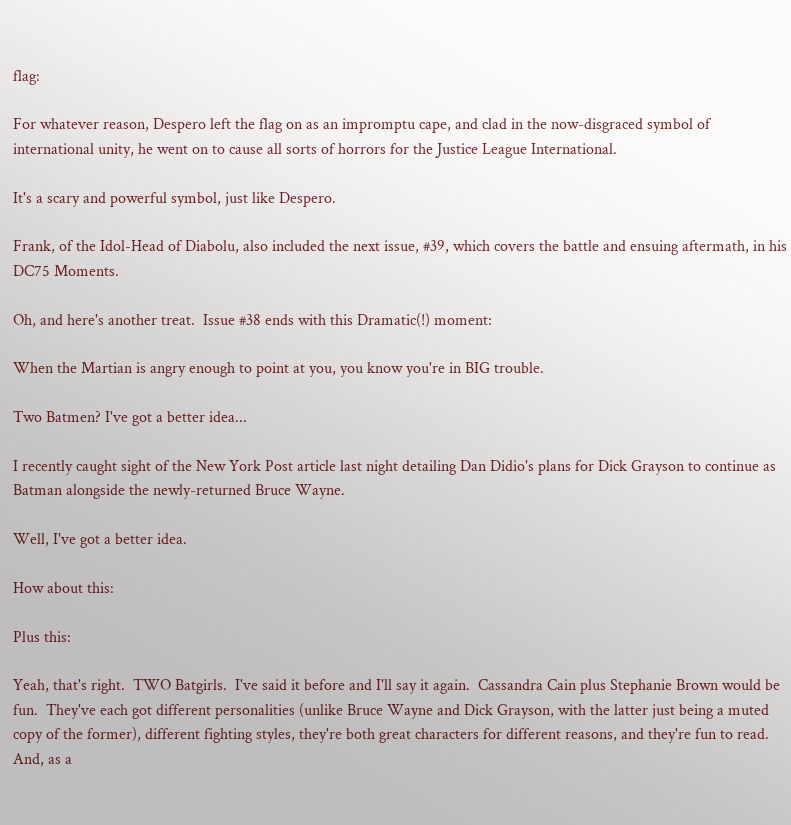flag:

For whatever reason, Despero left the flag on as an impromptu cape, and clad in the now-disgraced symbol of international unity, he went on to cause all sorts of horrors for the Justice League International.

It's a scary and powerful symbol, just like Despero.

Frank, of the Idol-Head of Diabolu, also included the next issue, #39, which covers the battle and ensuing aftermath, in his DC75 Moments.

Oh, and here's another treat.  Issue #38 ends with this Dramatic(!) moment:

When the Martian is angry enough to point at you, you know you're in BIG trouble.

Two Batmen? I've got a better idea...

I recently caught sight of the New York Post article last night detailing Dan Didio's plans for Dick Grayson to continue as Batman alongside the newly-returned Bruce Wayne.

Well, I've got a better idea.

How about this:

Plus this:

Yeah, that's right.  TWO Batgirls.  I've said it before and I'll say it again.  Cassandra Cain plus Stephanie Brown would be fun.  They've each got different personalities (unlike Bruce Wayne and Dick Grayson, with the latter just being a muted copy of the former), different fighting styles, they're both great characters for different reasons, and they're fun to read.  And, as a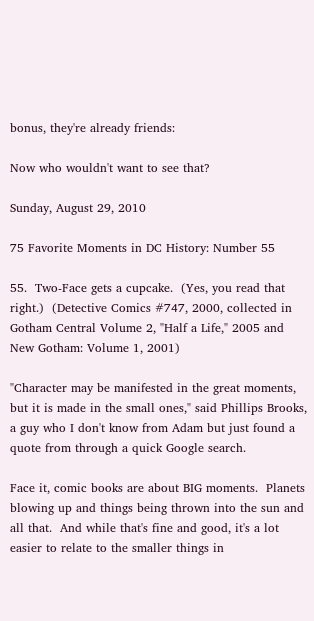bonus, they're already friends:

Now who wouldn't want to see that?

Sunday, August 29, 2010

75 Favorite Moments in DC History: Number 55

55.  Two-Face gets a cupcake.  (Yes, you read that right.)  (Detective Comics #747, 2000, collected in Gotham Central Volume 2, "Half a Life," 2005 and New Gotham: Volume 1, 2001)

"Character may be manifested in the great moments, but it is made in the small ones," said Phillips Brooks, a guy who I don't know from Adam but just found a quote from through a quick Google search.

Face it, comic books are about BIG moments.  Planets blowing up and things being thrown into the sun and all that.  And while that's fine and good, it's a lot easier to relate to the smaller things in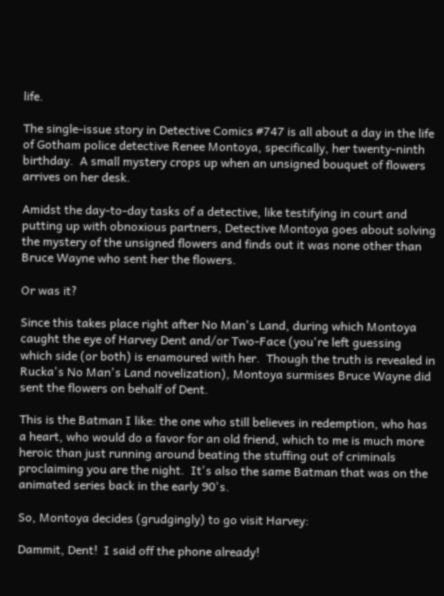life.

The single-issue story in Detective Comics #747 is all about a day in the life of Gotham police detective Renee Montoya, specifically, her twenty-ninth birthday.  A small mystery crops up when an unsigned bouquet of flowers arrives on her desk.

Amidst the day-to-day tasks of a detective, like testifying in court and putting up with obnoxious partners, Detective Montoya goes about solving the mystery of the unsigned flowers and finds out it was none other than Bruce Wayne who sent her the flowers.

Or was it?

Since this takes place right after No Man's Land, during which Montoya caught the eye of Harvey Dent and/or Two-Face (you're left guessing which side (or both) is enamoured with her.  Though the truth is revealed in Rucka's No Man's Land novelization), Montoya surmises Bruce Wayne did sent the flowers on behalf of Dent.

This is the Batman I like: the one who still believes in redemption, who has a heart, who would do a favor for an old friend, which to me is much more heroic than just running around beating the stuffing out of criminals proclaiming you are the night.  It's also the same Batman that was on the animated series back in the early 90's.

So, Montoya decides (grudgingly) to go visit Harvey:

Dammit, Dent!  I said off the phone already!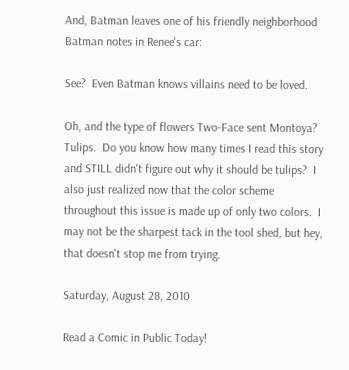And, Batman leaves one of his friendly neighborhood Batman notes in Renee's car:

See?  Even Batman knows villains need to be loved.

Oh, and the type of flowers Two-Face sent Montoya?  Tulips.  Do you know how many times I read this story and STILL didn't figure out why it should be tulips?  I also just realized now that the color scheme throughout this issue is made up of only two colors.  I may not be the sharpest tack in the tool shed, but hey, that doesn't stop me from trying.

Saturday, August 28, 2010

Read a Comic in Public Today!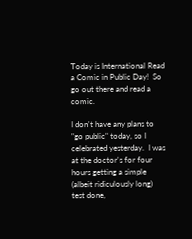Today is International Read a Comic in Public Day!  So go out there and read a comic.

I don't have any plans to "go public" today, so I celebrated yesterday.  I was at the doctor's for four hours getting a simple (albeit ridiculously long) test done,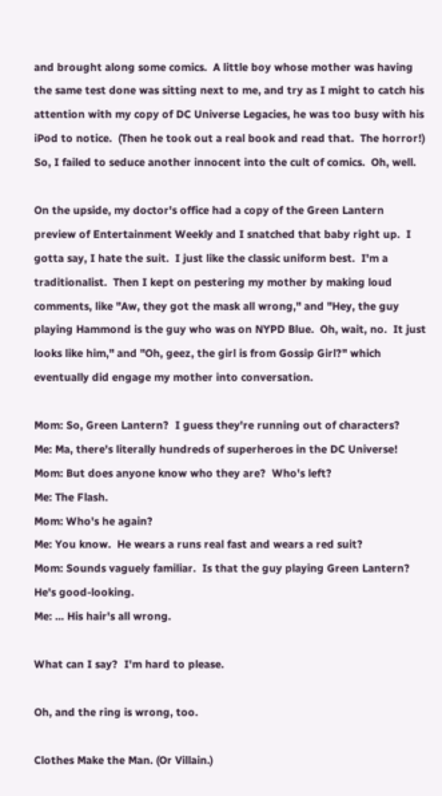and brought along some comics.  A little boy whose mother was having the same test done was sitting next to me, and try as I might to catch his attention with my copy of DC Universe Legacies, he was too busy with his iPod to notice.  (Then he took out a real book and read that.  The horror!)  So, I failed to seduce another innocent into the cult of comics.  Oh, well.

On the upside, my doctor's office had a copy of the Green Lantern preview of Entertainment Weekly and I snatched that baby right up.  I gotta say, I hate the suit.  I just like the classic uniform best.  I'm a traditionalist.  Then I kept on pestering my mother by making loud comments, like "Aw, they got the mask all wrong," and "Hey, the guy playing Hammond is the guy who was on NYPD Blue.  Oh, wait, no.  It just looks like him," and "Oh, geez, the girl is from Gossip Girl?" which eventually did engage my mother into conversation.

Mom: So, Green Lantern?  I guess they're running out of characters?
Me: Ma, there's literally hundreds of superheroes in the DC Universe!
Mom: But does anyone know who they are?  Who's left?
Me: The Flash.
Mom: Who's he again?
Me: You know.  He wears a runs real fast and wears a red suit?
Mom: Sounds vaguely familiar.  Is that the guy playing Green Lantern?  He's good-looking.
Me: ... His hair's all wrong.

What can I say?  I'm hard to please.

Oh, and the ring is wrong, too.

Clothes Make the Man. (Or Villain.)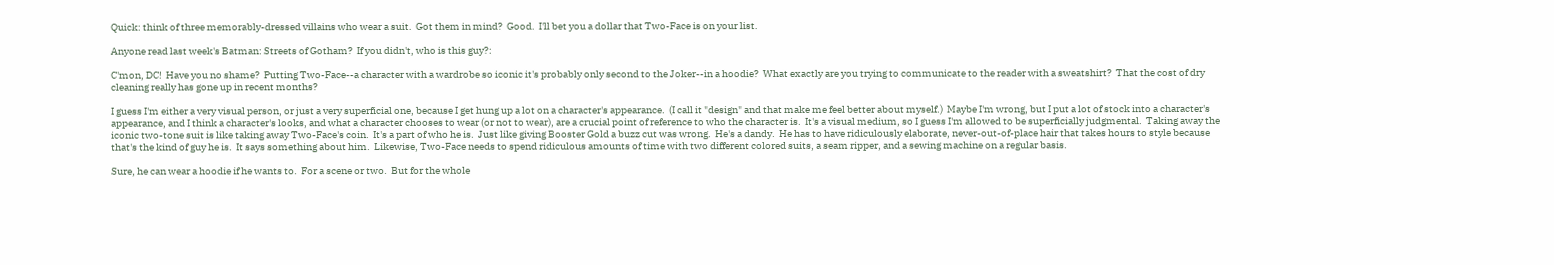Quick: think of three memorably-dressed villains who wear a suit.  Got them in mind?  Good.  I'll bet you a dollar that Two-Face is on your list.

Anyone read last week's Batman: Streets of Gotham?  If you didn't, who is this guy?:

C'mon, DC!  Have you no shame?  Putting Two-Face--a character with a wardrobe so iconic it's probably only second to the Joker--in a hoodie?  What exactly are you trying to communicate to the reader with a sweatshirt?  That the cost of dry cleaning really has gone up in recent months?

I guess I'm either a very visual person, or just a very superficial one, because I get hung up a lot on a character's appearance.  (I call it "design" and that make me feel better about myself.)  Maybe I'm wrong, but I put a lot of stock into a character's appearance, and I think a character's looks, and what a character chooses to wear (or not to wear), are a crucial point of reference to who the character is.  It's a visual medium, so I guess I'm allowed to be superficially judgmental.  Taking away the iconic two-tone suit is like taking away Two-Face's coin.  It's a part of who he is.  Just like giving Booster Gold a buzz cut was wrong.  He's a dandy.  He has to have ridiculously elaborate, never-out-of-place hair that takes hours to style because that's the kind of guy he is.  It says something about him.  Likewise, Two-Face needs to spend ridiculous amounts of time with two different colored suits, a seam ripper, and a sewing machine on a regular basis.

Sure, he can wear a hoodie if he wants to.  For a scene or two.  But for the whole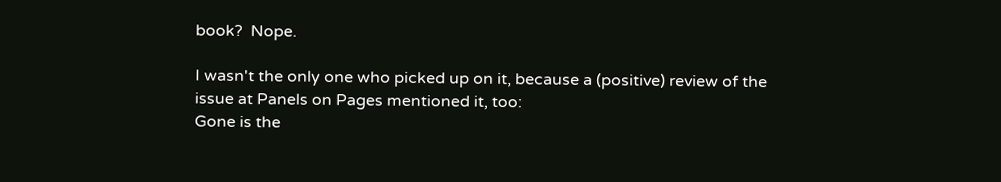book?  Nope.

I wasn't the only one who picked up on it, because a (positive) review of the issue at Panels on Pages mentioned it, too:
Gone is the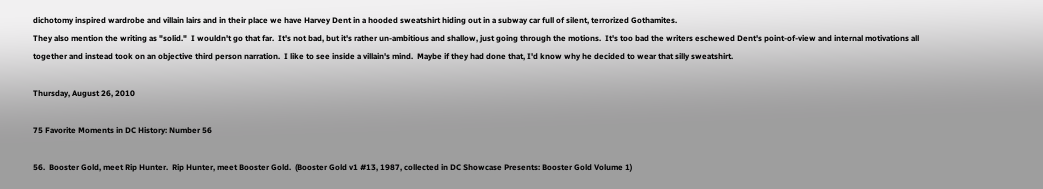dichotomy inspired wardrobe and villain lairs and in their place we have Harvey Dent in a hooded sweatshirt hiding out in a subway car full of silent, terrorized Gothamites.
They also mention the writing as "solid."  I wouldn't go that far.  It's not bad, but it's rather un-ambitious and shallow, just going through the motions.  It's too bad the writers eschewed Dent's point-of-view and internal motivations all together and instead took on an objective third person narration.  I like to see inside a villain's mind.  Maybe if they had done that, I'd know why he decided to wear that silly sweatshirt.

Thursday, August 26, 2010

75 Favorite Moments in DC History: Number 56

56.  Booster Gold, meet Rip Hunter.  Rip Hunter, meet Booster Gold.  (Booster Gold v1 #13, 1987, collected in DC Showcase Presents: Booster Gold Volume 1)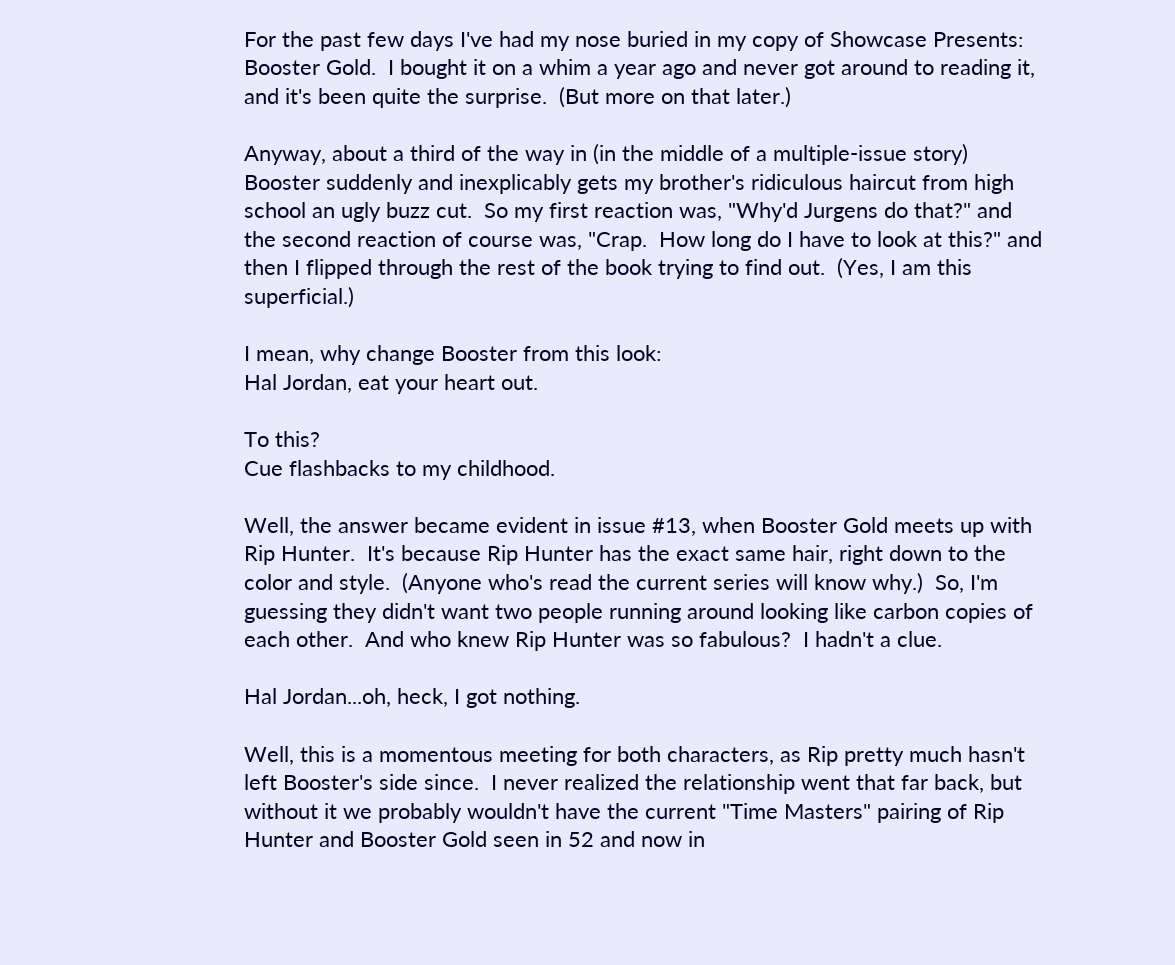For the past few days I've had my nose buried in my copy of Showcase Presents: Booster Gold.  I bought it on a whim a year ago and never got around to reading it, and it's been quite the surprise.  (But more on that later.)

Anyway, about a third of the way in (in the middle of a multiple-issue story) Booster suddenly and inexplicably gets my brother's ridiculous haircut from high school an ugly buzz cut.  So my first reaction was, "Why'd Jurgens do that?" and the second reaction of course was, "Crap.  How long do I have to look at this?" and then I flipped through the rest of the book trying to find out.  (Yes, I am this superficial.)

I mean, why change Booster from this look:
Hal Jordan, eat your heart out.

To this?
Cue flashbacks to my childhood.

Well, the answer became evident in issue #13, when Booster Gold meets up with Rip Hunter.  It's because Rip Hunter has the exact same hair, right down to the color and style.  (Anyone who's read the current series will know why.)  So, I'm guessing they didn't want two people running around looking like carbon copies of each other.  And who knew Rip Hunter was so fabulous?  I hadn't a clue.

Hal Jordan...oh, heck, I got nothing.

Well, this is a momentous meeting for both characters, as Rip pretty much hasn't left Booster's side since.  I never realized the relationship went that far back, but without it we probably wouldn't have the current "Time Masters" pairing of Rip Hunter and Booster Gold seen in 52 and now in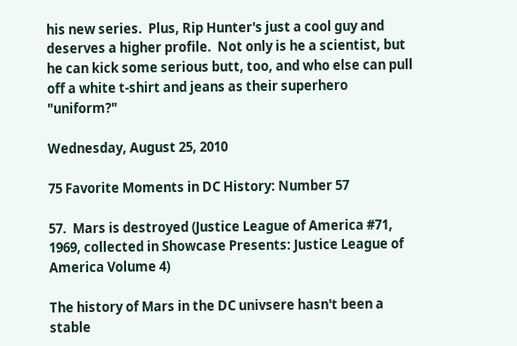his new series.  Plus, Rip Hunter's just a cool guy and deserves a higher profile.  Not only is he a scientist, but he can kick some serious butt, too, and who else can pull off a white t-shirt and jeans as their superhero "uniform?"

Wednesday, August 25, 2010

75 Favorite Moments in DC History: Number 57

57.  Mars is destroyed (Justice League of America #71, 1969, collected in Showcase Presents: Justice League of America Volume 4)

The history of Mars in the DC univsere hasn't been a stable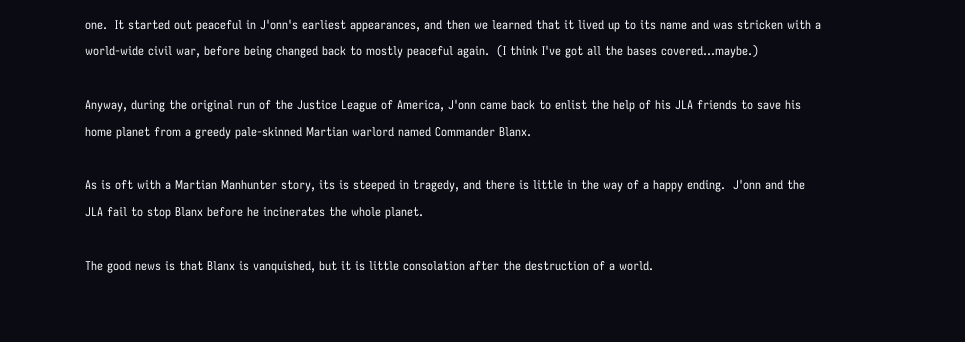one.  It started out peaceful in J'onn's earliest appearances, and then we learned that it lived up to its name and was stricken with a world-wide civil war, before being changed back to mostly peaceful again.  (I think I've got all the bases covered...maybe.)

Anyway, during the original run of the Justice League of America, J'onn came back to enlist the help of his JLA friends to save his home planet from a greedy pale-skinned Martian warlord named Commander Blanx.

As is oft with a Martian Manhunter story, its is steeped in tragedy, and there is little in the way of a happy ending.  J'onn and the JLA fail to stop Blanx before he incinerates the whole planet.

The good news is that Blanx is vanquished, but it is little consolation after the destruction of a world.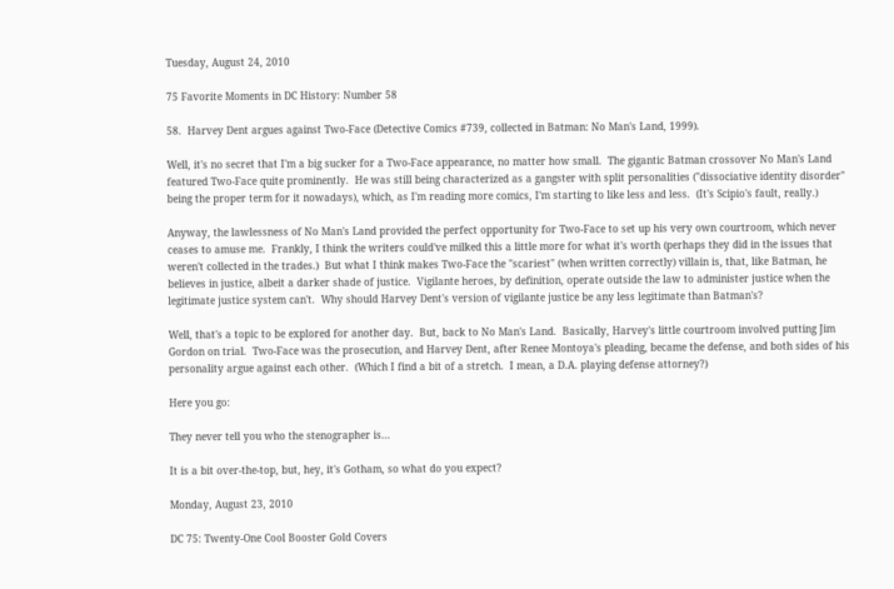Tuesday, August 24, 2010

75 Favorite Moments in DC History: Number 58

58.  Harvey Dent argues against Two-Face (Detective Comics #739, collected in Batman: No Man's Land, 1999).

Well, it's no secret that I'm a big sucker for a Two-Face appearance, no matter how small.  The gigantic Batman crossover No Man's Land featured Two-Face quite prominently.  He was still being characterized as a gangster with split personalities ("dissociative identity disorder" being the proper term for it nowadays), which, as I'm reading more comics, I'm starting to like less and less.  (It's Scipio's fault, really.)

Anyway, the lawlessness of No Man's Land provided the perfect opportunity for Two-Face to set up his very own courtroom, which never ceases to amuse me.  Frankly, I think the writers could've milked this a little more for what it's worth (perhaps they did in the issues that weren't collected in the trades.)  But what I think makes Two-Face the "scariest" (when written correctly) villain is, that, like Batman, he believes in justice, albeit a darker shade of justice.  Vigilante heroes, by definition, operate outside the law to administer justice when the legitimate justice system can't.  Why should Harvey Dent's version of vigilante justice be any less legitimate than Batman's?

Well, that's a topic to be explored for another day.  But, back to No Man's Land.  Basically, Harvey's little courtroom involved putting Jim Gordon on trial.  Two-Face was the prosecution, and Harvey Dent, after Renee Montoya's pleading, became the defense, and both sides of his personality argue against each other.  (Which I find a bit of a stretch.  I mean, a D.A. playing defense attorney?)

Here you go:

They never tell you who the stenographer is...

It is a bit over-the-top, but, hey, it's Gotham, so what do you expect?

Monday, August 23, 2010

DC 75: Twenty-One Cool Booster Gold Covers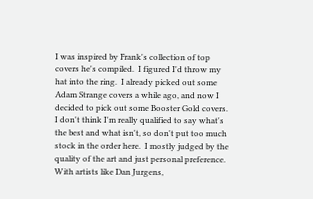I was inspired by Frank's collection of top covers he's compiled.  I figured I'd throw my hat into the ring.  I already picked out some Adam Strange covers a while ago, and now I decided to pick out some Booster Gold covers.  I don't think I'm really qualified to say what's the best and what isn't, so don't put too much stock in the order here.  I mostly judged by the quality of the art and just personal preference.  With artists like Dan Jurgens,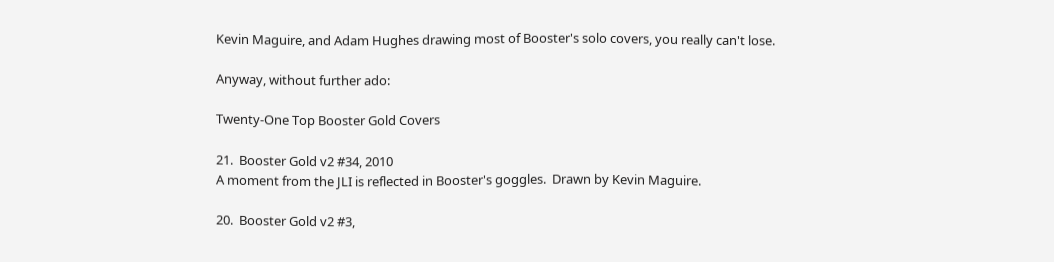Kevin Maguire, and Adam Hughes drawing most of Booster's solo covers, you really can't lose.

Anyway, without further ado:

Twenty-One Top Booster Gold Covers

21.  Booster Gold v2 #34, 2010
A moment from the JLI is reflected in Booster's goggles.  Drawn by Kevin Maguire.

20.  Booster Gold v2 #3,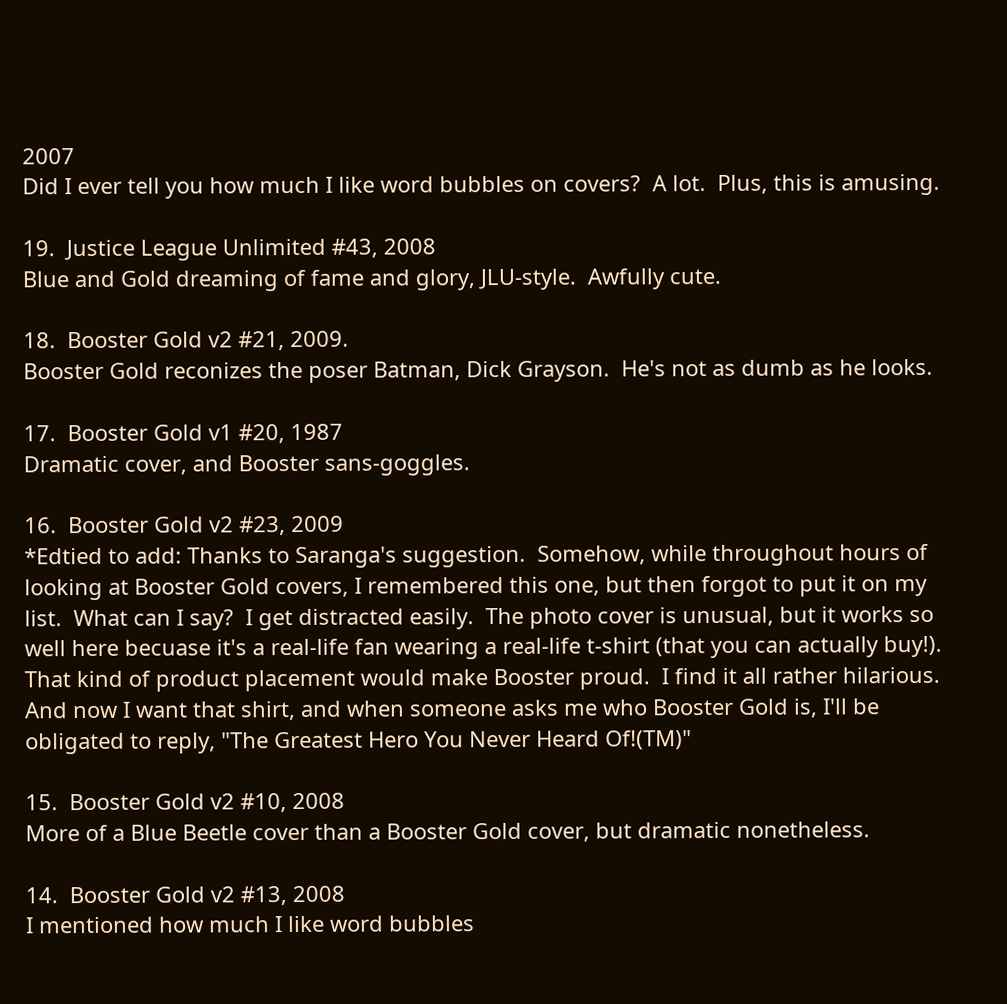2007
Did I ever tell you how much I like word bubbles on covers?  A lot.  Plus, this is amusing.

19.  Justice League Unlimited #43, 2008
Blue and Gold dreaming of fame and glory, JLU-style.  Awfully cute.

18.  Booster Gold v2 #21, 2009.
Booster Gold reconizes the poser Batman, Dick Grayson.  He's not as dumb as he looks.

17.  Booster Gold v1 #20, 1987
Dramatic cover, and Booster sans-goggles.

16.  Booster Gold v2 #23, 2009
*Edtied to add: Thanks to Saranga's suggestion.  Somehow, while throughout hours of looking at Booster Gold covers, I remembered this one, but then forgot to put it on my list.  What can I say?  I get distracted easily.  The photo cover is unusual, but it works so well here becuase it's a real-life fan wearing a real-life t-shirt (that you can actually buy!).  That kind of product placement would make Booster proud.  I find it all rather hilarious.  And now I want that shirt, and when someone asks me who Booster Gold is, I'll be obligated to reply, "The Greatest Hero You Never Heard Of!(TM)"

15.  Booster Gold v2 #10, 2008
More of a Blue Beetle cover than a Booster Gold cover, but dramatic nonetheless.

14.  Booster Gold v2 #13, 2008
I mentioned how much I like word bubbles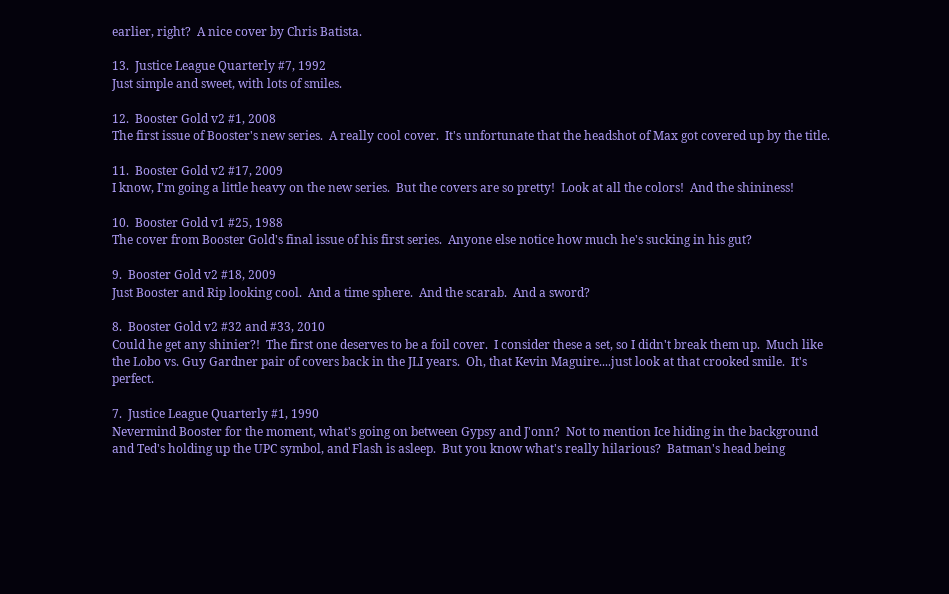earlier, right?  A nice cover by Chris Batista.

13.  Justice League Quarterly #7, 1992
Just simple and sweet, with lots of smiles.

12.  Booster Gold v2 #1, 2008
The first issue of Booster's new series.  A really cool cover.  It's unfortunate that the headshot of Max got covered up by the title.

11.  Booster Gold v2 #17, 2009
I know, I'm going a little heavy on the new series.  But the covers are so pretty!  Look at all the colors!  And the shininess!

10.  Booster Gold v1 #25, 1988
The cover from Booster Gold's final issue of his first series.  Anyone else notice how much he's sucking in his gut?

9.  Booster Gold v2 #18, 2009
Just Booster and Rip looking cool.  And a time sphere.  And the scarab.  And a sword?

8.  Booster Gold v2 #32 and #33, 2010
Could he get any shinier?!  The first one deserves to be a foil cover.  I consider these a set, so I didn't break them up.  Much like the Lobo vs. Guy Gardner pair of covers back in the JLI years.  Oh, that Kevin Maguire....just look at that crooked smile.  It's perfect.

7.  Justice League Quarterly #1, 1990
Nevermind Booster for the moment, what's going on between Gypsy and J'onn?  Not to mention Ice hiding in the background and Ted's holding up the UPC symbol, and Flash is asleep.  But you know what's really hilarious?  Batman's head being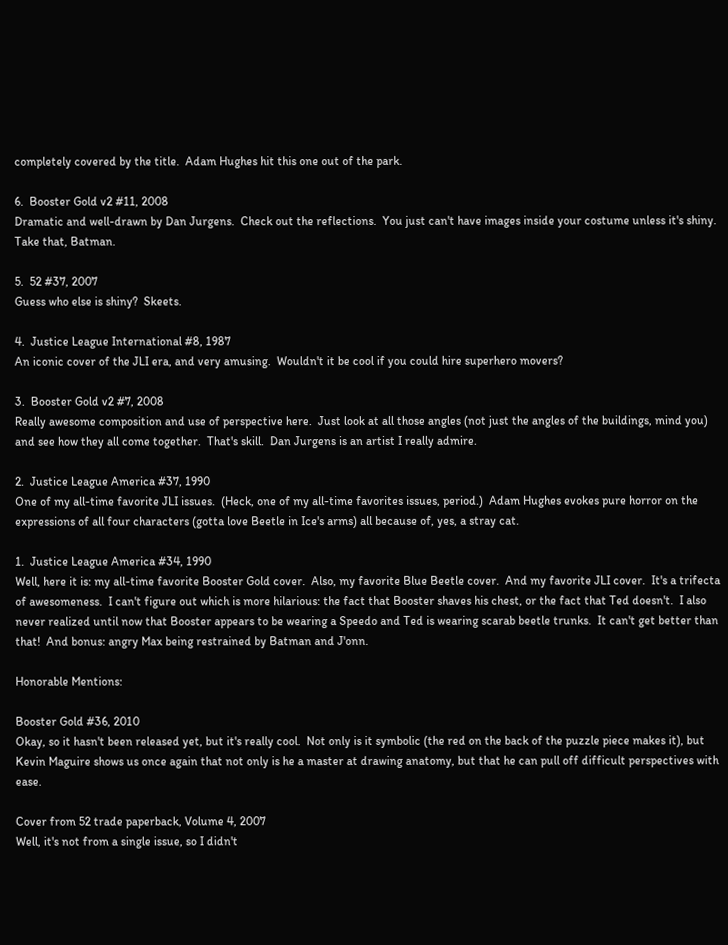completely covered by the title.  Adam Hughes hit this one out of the park.

6.  Booster Gold v2 #11, 2008
Dramatic and well-drawn by Dan Jurgens.  Check out the reflections.  You just can't have images inside your costume unless it's shiny.  Take that, Batman.

5.  52 #37, 2007
Guess who else is shiny?  Skeets.

4.  Justice League International #8, 1987
An iconic cover of the JLI era, and very amusing.  Wouldn't it be cool if you could hire superhero movers?

3.  Booster Gold v2 #7, 2008
Really awesome composition and use of perspective here.  Just look at all those angles (not just the angles of the buildings, mind you) and see how they all come together.  That's skill.  Dan Jurgens is an artist I really admire.

2.  Justice League America #37, 1990
One of my all-time favorite JLI issues.  (Heck, one of my all-time favorites issues, period.)  Adam Hughes evokes pure horror on the expressions of all four characters (gotta love Beetle in Ice's arms) all because of, yes, a stray cat.

1.  Justice League America #34, 1990
Well, here it is: my all-time favorite Booster Gold cover.  Also, my favorite Blue Beetle cover.  And my favorite JLI cover.  It's a trifecta of awesomeness.  I can't figure out which is more hilarious: the fact that Booster shaves his chest, or the fact that Ted doesn't.  I also never realized until now that Booster appears to be wearing a Speedo and Ted is wearing scarab beetle trunks.  It can't get better than that!  And bonus: angry Max being restrained by Batman and J'onn.

Honorable Mentions:

Booster Gold #36, 2010
Okay, so it hasn't been released yet, but it's really cool.  Not only is it symbolic (the red on the back of the puzzle piece makes it), but Kevin Maguire shows us once again that not only is he a master at drawing anatomy, but that he can pull off difficult perspectives with ease.

Cover from 52 trade paperback, Volume 4, 2007
Well, it's not from a single issue, so I didn't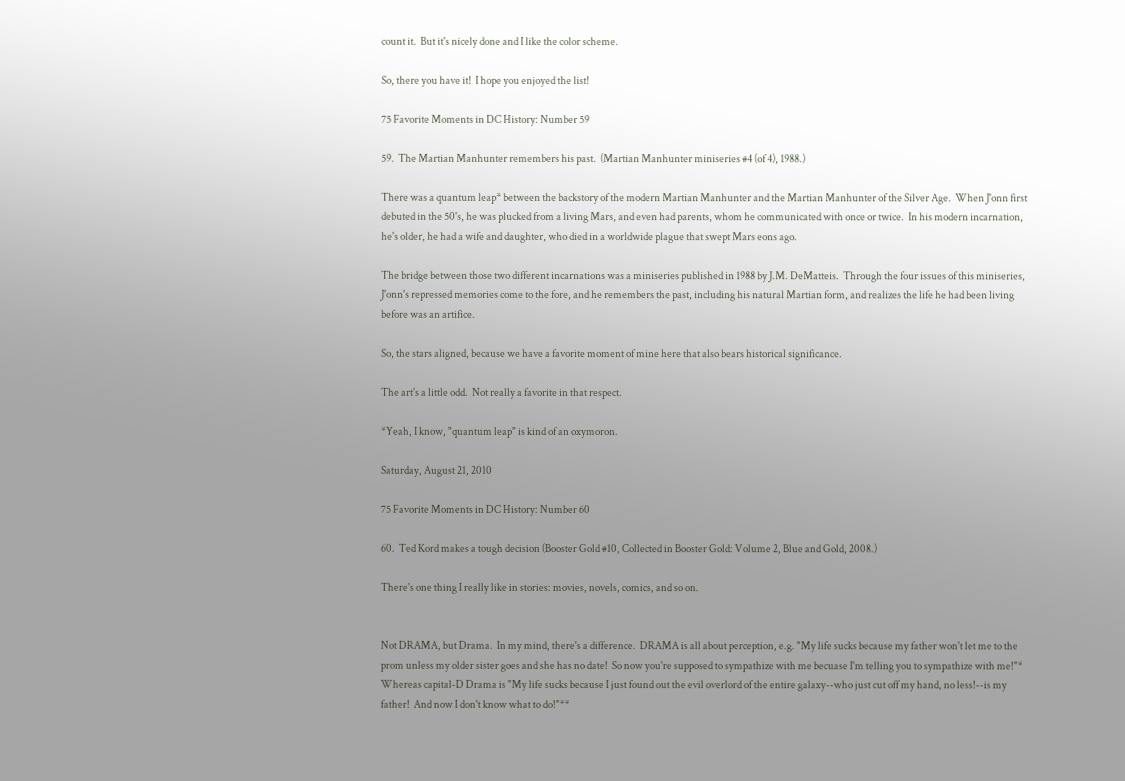count it.  But it's nicely done and I like the color scheme.

So, there you have it!  I hope you enjoyed the list!

75 Favorite Moments in DC History: Number 59

59.  The Martian Manhunter remembers his past.  (Martian Manhunter miniseries #4 (of 4), 1988.)

There was a quantum leap* between the backstory of the modern Martian Manhunter and the Martian Manhunter of the Silver Age.  When J'onn first debuted in the 50's, he was plucked from a living Mars, and even had parents, whom he communicated with once or twice.  In his modern incarnation, he's older, he had a wife and daughter, who died in a worldwide plague that swept Mars eons ago.

The bridge between those two different incarnations was a miniseries published in 1988 by J.M. DeMatteis.  Through the four issues of this miniseries, J'onn's repressed memories come to the fore, and he remembers the past, including his natural Martian form, and realizes the life he had been living before was an artifice.

So, the stars aligned, because we have a favorite moment of mine here that also bears historical significance.

The art's a little odd.  Not really a favorite in that respect.

*Yeah, I know, "quantum leap" is kind of an oxymoron.

Saturday, August 21, 2010

75 Favorite Moments in DC History: Number 60

60.  Ted Kord makes a tough decision (Booster Gold #10, Collected in Booster Gold: Volume 2, Blue and Gold, 2008.)

There's one thing I really like in stories: movies, novels, comics, and so on.


Not DRAMA, but Drama.  In my mind, there's a difference.  DRAMA is all about perception, e.g. "My life sucks because my father won't let me to the prom unless my older sister goes and she has no date!  So now you're supposed to sympathize with me becuase I'm telling you to sympathize with me!"*  Whereas capital-D Drama is "My life sucks because I just found out the evil overlord of the entire galaxy--who just cut off my hand, no less!--is my father!  And now I don't know what to do!"**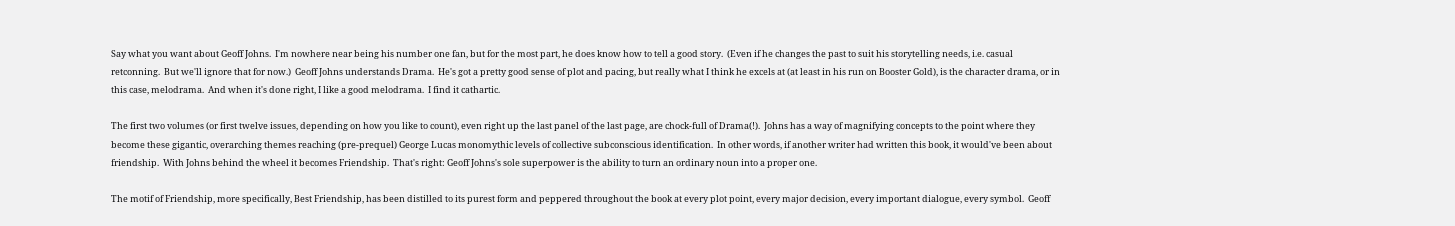Say what you want about Geoff Johns.  I'm nowhere near being his number one fan, but for the most part, he does know how to tell a good story.  (Even if he changes the past to suit his storytelling needs, i.e. casual retconning.  But we'll ignore that for now.)  Geoff Johns understands Drama.  He's got a pretty good sense of plot and pacing, but really what I think he excels at (at least in his run on Booster Gold), is the character drama, or in this case, melodrama.  And when it's done right, I like a good melodrama.  I find it cathartic.

The first two volumes (or first twelve issues, depending on how you like to count), even right up the last panel of the last page, are chock-full of Drama(!).  Johns has a way of magnifying concepts to the point where they become these gigantic, overarching themes reaching (pre-prequel) George Lucas monomythic levels of collective subconscious identification.  In other words, if another writer had written this book, it would've been about friendship.  With Johns behind the wheel it becomes Friendship.  That's right: Geoff Johns's sole superpower is the ability to turn an ordinary noun into a proper one.

The motif of Friendship, more specifically, Best Friendship, has been distilled to its purest form and peppered throughout the book at every plot point, every major decision, every important dialogue, every symbol.  Geoff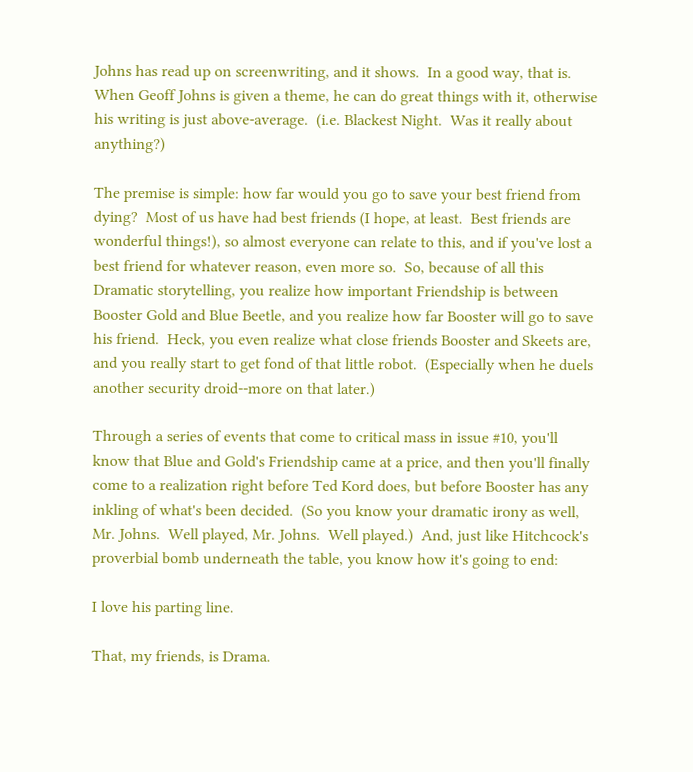Johns has read up on screenwriting, and it shows.  In a good way, that is.  When Geoff Johns is given a theme, he can do great things with it, otherwise his writing is just above-average.  (i.e. Blackest Night.  Was it really about anything?)

The premise is simple: how far would you go to save your best friend from dying?  Most of us have had best friends (I hope, at least.  Best friends are wonderful things!), so almost everyone can relate to this, and if you've lost a best friend for whatever reason, even more so.  So, because of all this Dramatic storytelling, you realize how important Friendship is between Booster Gold and Blue Beetle, and you realize how far Booster will go to save his friend.  Heck, you even realize what close friends Booster and Skeets are, and you really start to get fond of that little robot.  (Especially when he duels another security droid--more on that later.)

Through a series of events that come to critical mass in issue #10, you'll know that Blue and Gold's Friendship came at a price, and then you'll finally come to a realization right before Ted Kord does, but before Booster has any inkling of what's been decided.  (So you know your dramatic irony as well, Mr. Johns.  Well played, Mr. Johns.  Well played.)  And, just like Hitchcock's proverbial bomb underneath the table, you know how it's going to end:

I love his parting line.

That, my friends, is Drama.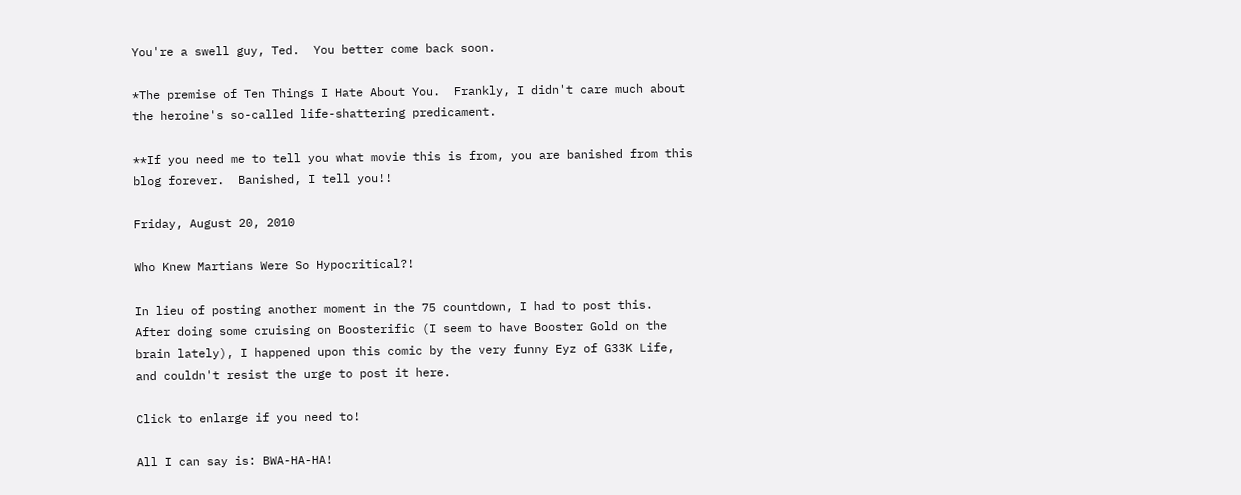You're a swell guy, Ted.  You better come back soon.

*The premise of Ten Things I Hate About You.  Frankly, I didn't care much about the heroine's so-called life-shattering predicament.

**If you need me to tell you what movie this is from, you are banished from this blog forever.  Banished, I tell you!!

Friday, August 20, 2010

Who Knew Martians Were So Hypocritical?!

In lieu of posting another moment in the 75 countdown, I had to post this.  After doing some cruising on Boosterific (I seem to have Booster Gold on the brain lately), I happened upon this comic by the very funny Eyz of G33K Life, and couldn't resist the urge to post it here.

Click to enlarge if you need to!

All I can say is: BWA-HA-HA!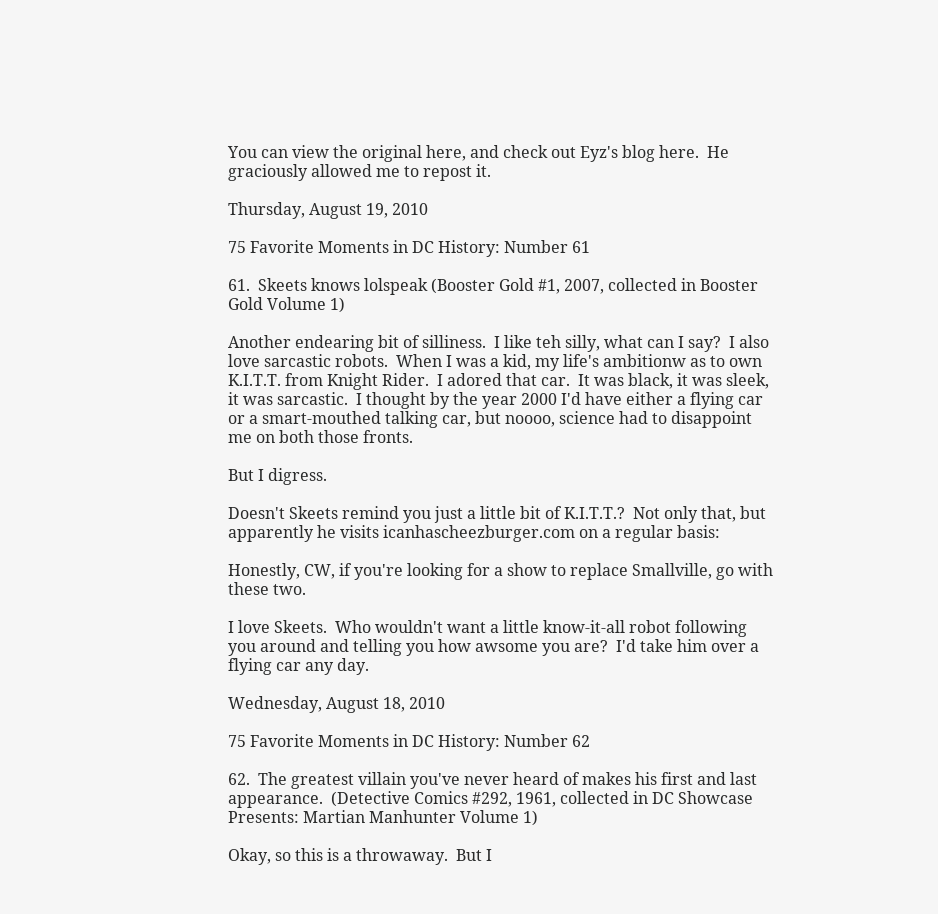You can view the original here, and check out Eyz's blog here.  He graciously allowed me to repost it.

Thursday, August 19, 2010

75 Favorite Moments in DC History: Number 61

61.  Skeets knows lolspeak (Booster Gold #1, 2007, collected in Booster Gold Volume 1)

Another endearing bit of silliness.  I like teh silly, what can I say?  I also love sarcastic robots.  When I was a kid, my life's ambitionw as to own K.I.T.T. from Knight Rider.  I adored that car.  It was black, it was sleek, it was sarcastic.  I thought by the year 2000 I'd have either a flying car or a smart-mouthed talking car, but noooo, science had to disappoint me on both those fronts.

But I digress.

Doesn't Skeets remind you just a little bit of K.I.T.T.?  Not only that, but apparently he visits icanhascheezburger.com on a regular basis:

Honestly, CW, if you're looking for a show to replace Smallville, go with these two.

I love Skeets.  Who wouldn't want a little know-it-all robot following you around and telling you how awsome you are?  I'd take him over a flying car any day.

Wednesday, August 18, 2010

75 Favorite Moments in DC History: Number 62

62.  The greatest villain you've never heard of makes his first and last appearance.  (Detective Comics #292, 1961, collected in DC Showcase Presents: Martian Manhunter Volume 1)

Okay, so this is a throwaway.  But I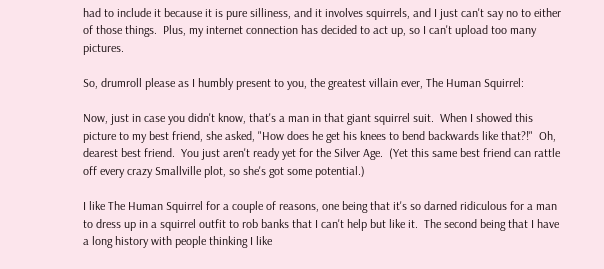had to include it because it is pure silliness, and it involves squirrels, and I just can't say no to either of those things.  Plus, my internet connection has decided to act up, so I can't upload too many pictures.

So, drumroll please as I humbly present to you, the greatest villain ever, The Human Squirrel:

Now, just in case you didn't know, that's a man in that giant squirrel suit.  When I showed this picture to my best friend, she asked, "How does he get his knees to bend backwards like that?!"  Oh, dearest best friend.  You just aren't ready yet for the Silver Age.  (Yet this same best friend can rattle off every crazy Smallville plot, so she's got some potential.)

I like The Human Squirrel for a couple of reasons, one being that it's so darned ridiculous for a man to dress up in a squirrel outfit to rob banks that I can't help but like it.  The second being that I have a long history with people thinking I like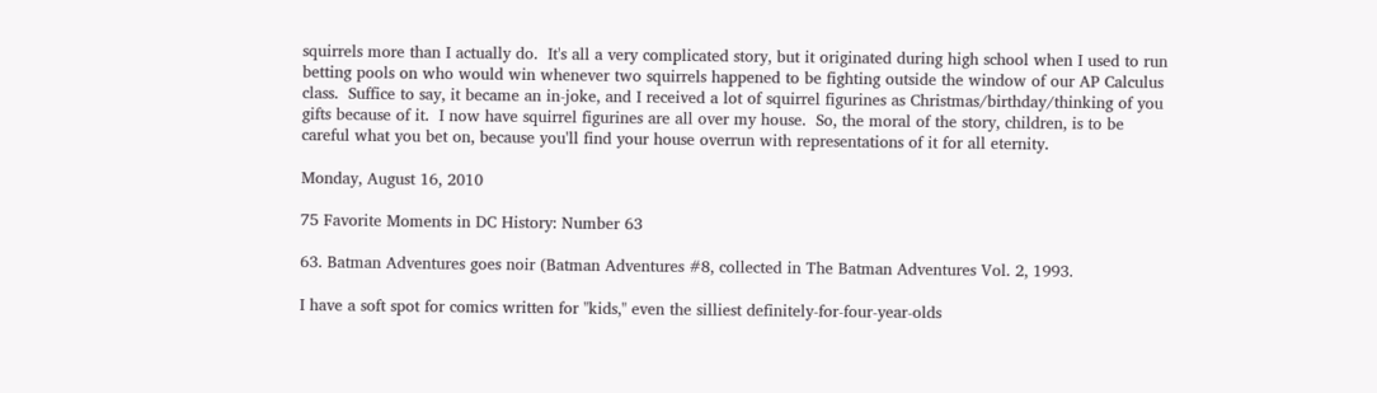squirrels more than I actually do.  It's all a very complicated story, but it originated during high school when I used to run betting pools on who would win whenever two squirrels happened to be fighting outside the window of our AP Calculus class.  Suffice to say, it became an in-joke, and I received a lot of squirrel figurines as Christmas/birthday/thinking of you gifts because of it.  I now have squirrel figurines are all over my house.  So, the moral of the story, children, is to be careful what you bet on, because you'll find your house overrun with representations of it for all eternity.

Monday, August 16, 2010

75 Favorite Moments in DC History: Number 63

63. Batman Adventures goes noir (Batman Adventures #8, collected in The Batman Adventures Vol. 2, 1993.

I have a soft spot for comics written for "kids," even the silliest definitely-for-four-year-olds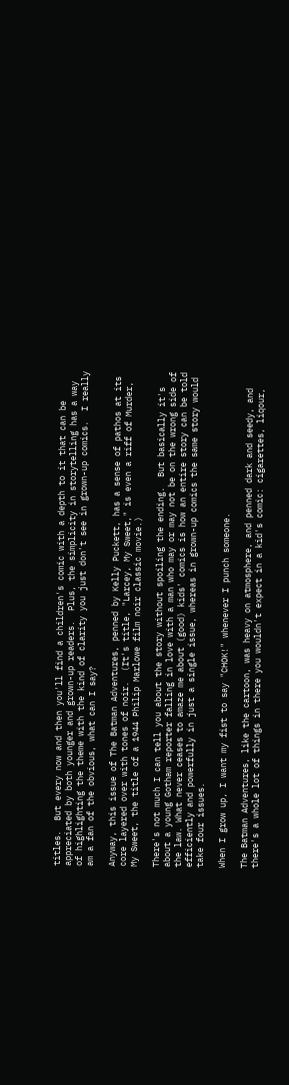titles.  But every now and then you'll find a children's comic with a depth to it that can be appreciated by both younger and grown-up readers.  Plus, the simplicity in storytelling has a way of highlighting the theme with the kind of clarity you just don't see in grown-up comics.  I really am a fan of the obvious, what can I say?

Anyway, this issue of The Batman Adventures, penned by Kelly Puckett, has a sense of pathos at its core layered over with tones of noir.  (It's title, "Larcey, My Sweet," is even a riff of Murder, My Sweet, the title of a 1944 Philip Marlowe film noir classic movie.)

There's not much I can tell you about the story without spoiling the ending.  But basically it's about a young Gotham reporter falling in love with a man who may or may not be on the wrong side of the law. What never ceases to amaze me about (good) kids' comics is how an entire story can be told efficiently and powerfully in just a single issue, whereas in grown-up comics the same story would take four issues.

When I grow up, I want my fist to say "CHOK!" whenever I punch someone.

The Batman Adventures, like the cartoon, was heavy on atmosphere, and penned dark and seedy, and there's a whole lot of things in there you wouldn't expect in a kid's comic: cigarettes, liqour,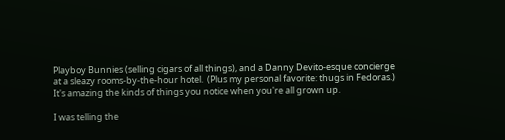Playboy Bunnies (selling cigars of all things), and a Danny Devito-esque concierge at a sleazy rooms-by-the-hour hotel.  (Plus my personal favorite: thugs in Fedoras.)  It's amazing the kinds of things you notice when you're all grown up.

I was telling the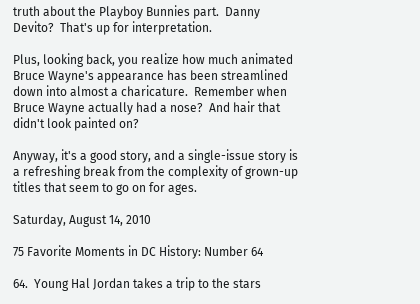truth about the Playboy Bunnies part.  Danny Devito?  That's up for interpretation.

Plus, looking back, you realize how much animated Bruce Wayne's appearance has been streamlined down into almost a charicature.  Remember when Bruce Wayne actually had a nose?  And hair that didn't look painted on?

Anyway, it's a good story, and a single-issue story is a refreshing break from the complexity of grown-up titles that seem to go on for ages.

Saturday, August 14, 2010

75 Favorite Moments in DC History: Number 64

64.  Young Hal Jordan takes a trip to the stars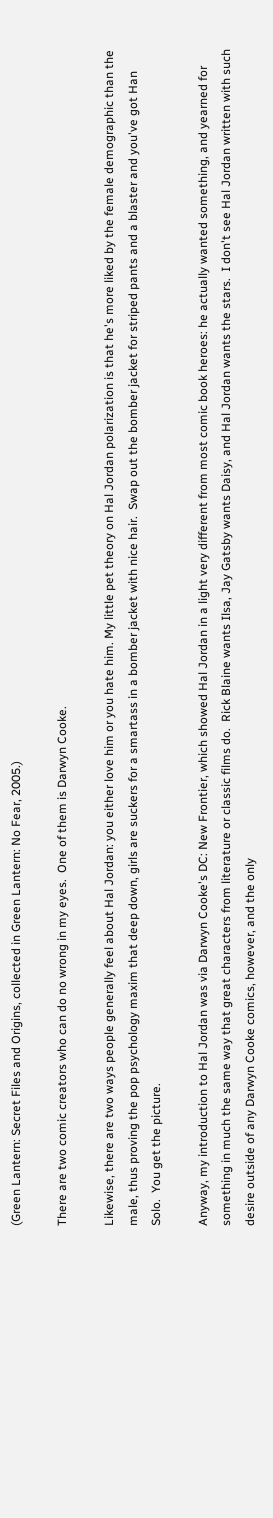(Green Lantern: Secret Files and Origins, collected in Green Lantern: No Fear, 2005.)

There are two comic creators who can do no wrong in my eyes.  One of them is Darwyn Cooke.

Likewise, there are two ways people generally feel about Hal Jordan: you either love him or you hate him. My little pet theory on Hal Jordan polarization is that he's more liked by the female demographic than the male, thus proving the pop psychology maxim that deep down, girls are suckers for a smartass in a bomber jacket with nice hair.  Swap out the bomber jacket for striped pants and a blaster and you've got Han Solo.  You get the picture.

Anyway, my introduction to Hal Jordan was via Darwyn Cooke's DC: New Frontier, which showed Hal Jordan in a light very different from most comic book heroes: he actually wanted something, and yearned for something in much the same way that great characters from literature or classic films do.  Rick Blaine wants Ilsa, Jay Gatsby wants Daisy, and Hal Jordan wants the stars.  I don't see Hal Jordan written with such desire outside of any Darwyn Cooke comics, however, and the only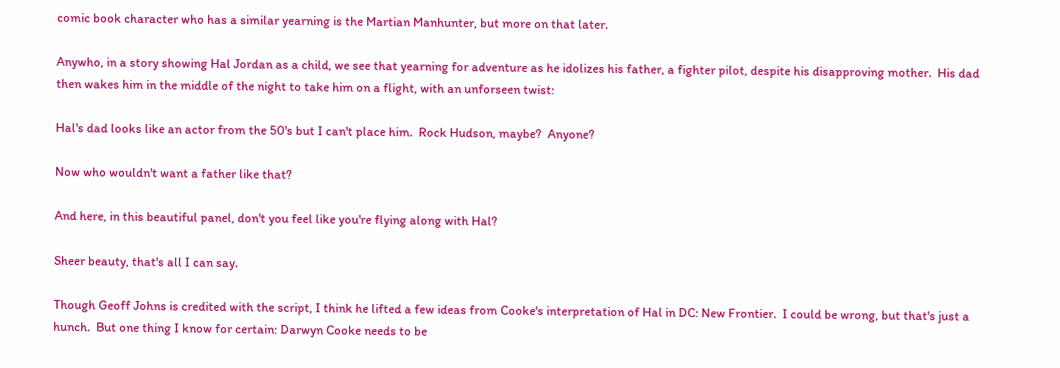comic book character who has a similar yearning is the Martian Manhunter, but more on that later.

Anywho, in a story showing Hal Jordan as a child, we see that yearning for adventure as he idolizes his father, a fighter pilot, despite his disapproving mother.  His dad then wakes him in the middle of the night to take him on a flight, with an unforseen twist:

Hal's dad looks like an actor from the 50's but I can't place him.  Rock Hudson, maybe?  Anyone?

Now who wouldn't want a father like that?

And here, in this beautiful panel, don't you feel like you're flying along with Hal?

Sheer beauty, that's all I can say.

Though Geoff Johns is credited with the script, I think he lifted a few ideas from Cooke's interpretation of Hal in DC: New Frontier.  I could be wrong, but that's just a hunch.  But one thing I know for certain: Darwyn Cooke needs to be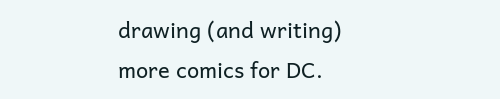drawing (and writing) more comics for DC.